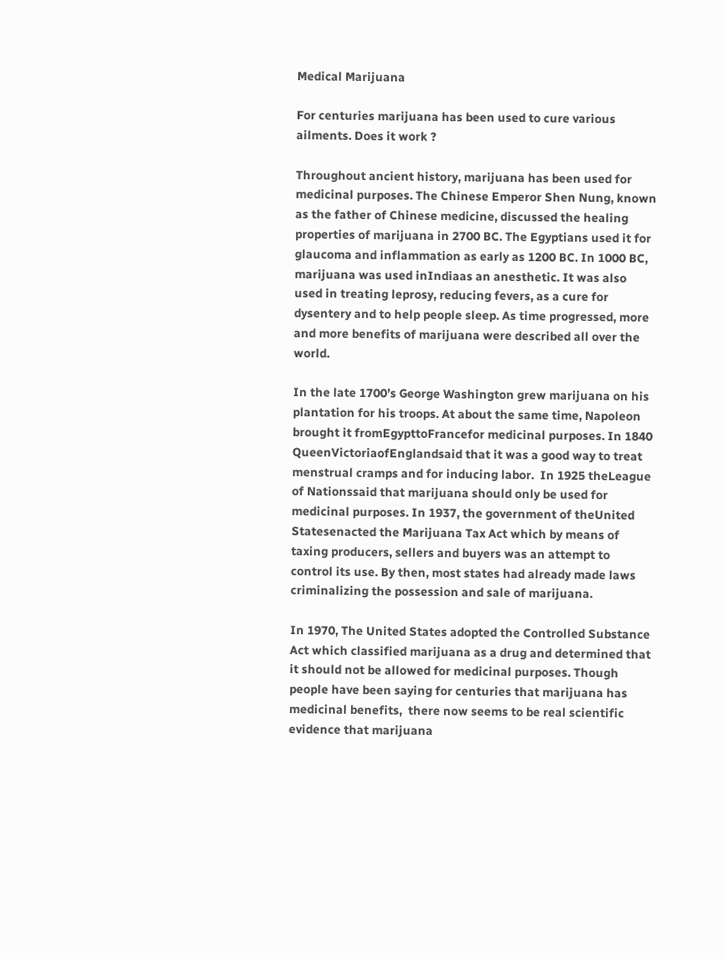Medical Marijuana

For centuries marijuana has been used to cure various ailments. Does it work ?

Throughout ancient history, marijuana has been used for medicinal purposes. The Chinese Emperor Shen Nung, known as the father of Chinese medicine, discussed the healing properties of marijuana in 2700 BC. The Egyptians used it for glaucoma and inflammation as early as 1200 BC. In 1000 BC, marijuana was used inIndiaas an anesthetic. It was also used in treating leprosy, reducing fevers, as a cure for dysentery and to help people sleep. As time progressed, more and more benefits of marijuana were described all over the world.

In the late 1700’s George Washington grew marijuana on his plantation for his troops. At about the same time, Napoleon brought it fromEgypttoFrancefor medicinal purposes. In 1840 QueenVictoriaofEnglandsaid that it was a good way to treat menstrual cramps and for inducing labor.  In 1925 theLeague of Nationssaid that marijuana should only be used for medicinal purposes. In 1937, the government of theUnited Statesenacted the Marijuana Tax Act which by means of taxing producers, sellers and buyers was an attempt to control its use. By then, most states had already made laws criminalizing the possession and sale of marijuana.

In 1970, The United States adopted the Controlled Substance Act which classified marijuana as a drug and determined that it should not be allowed for medicinal purposes. Though people have been saying for centuries that marijuana has medicinal benefits,  there now seems to be real scientific evidence that marijuana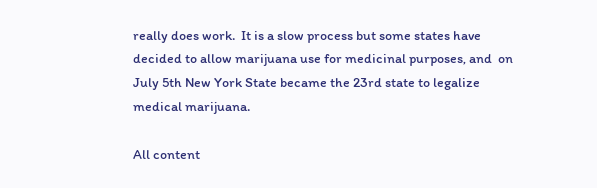really does work.  It is a slow process but some states have decided to allow marijuana use for medicinal purposes, and  on July 5th New York State became the 23rd state to legalize medical marijuana.

All content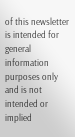of this newsletter is intended for general information purposes only and is not intended or implied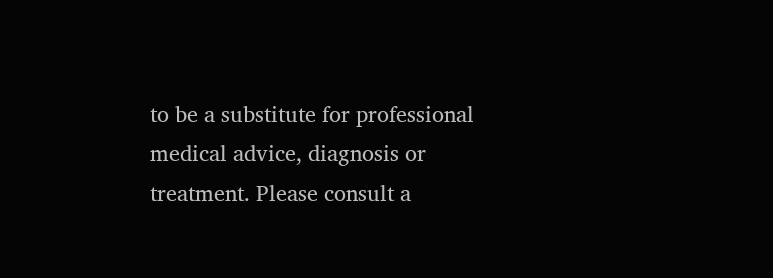to be a substitute for professional medical advice, diagnosis or treatment. Please consult a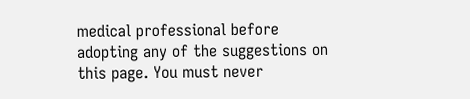medical professional before adopting any of the suggestions on this page. You must never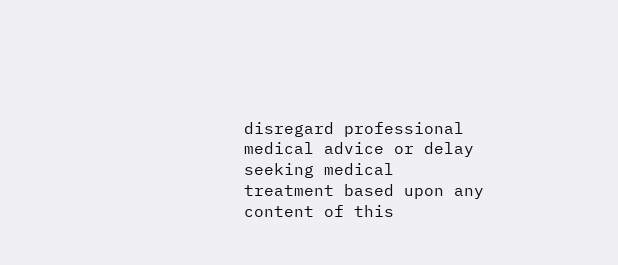disregard professional medical advice or delay seeking medical treatment based upon any content of this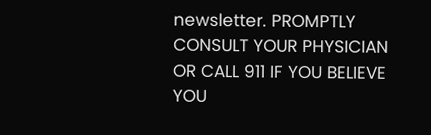newsletter. PROMPTLY CONSULT YOUR PHYSICIAN OR CALL 911 IF YOU BELIEVE YOU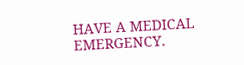HAVE A MEDICAL EMERGENCY.